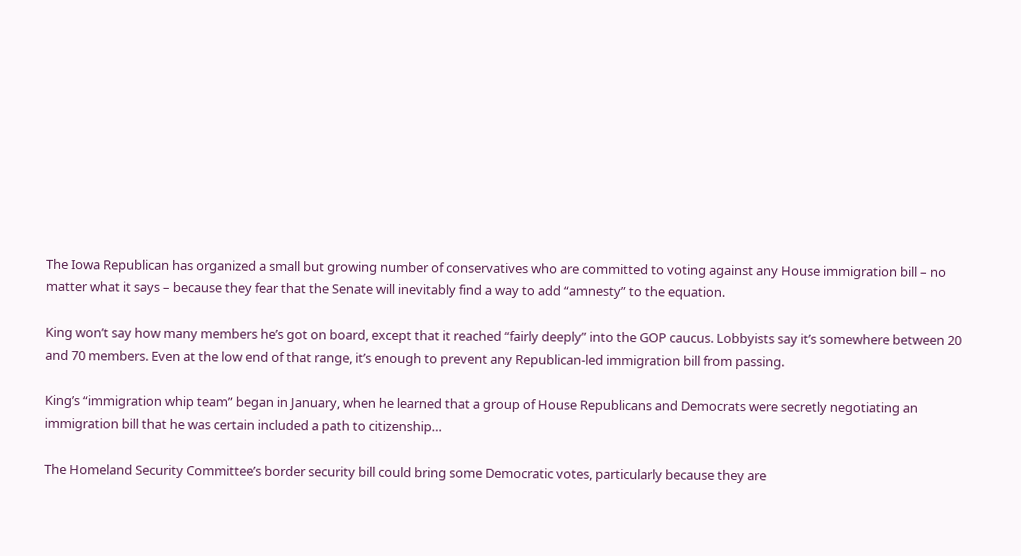The Iowa Republican has organized a small but growing number of conservatives who are committed to voting against any House immigration bill – no matter what it says – because they fear that the Senate will inevitably find a way to add “amnesty” to the equation.

King won’t say how many members he’s got on board, except that it reached “fairly deeply” into the GOP caucus. Lobbyists say it’s somewhere between 20 and 70 members. Even at the low end of that range, it’s enough to prevent any Republican-led immigration bill from passing.

King’s “immigration whip team” began in January, when he learned that a group of House Republicans and Democrats were secretly negotiating an immigration bill that he was certain included a path to citizenship…

The Homeland Security Committee’s border security bill could bring some Democratic votes, particularly because they are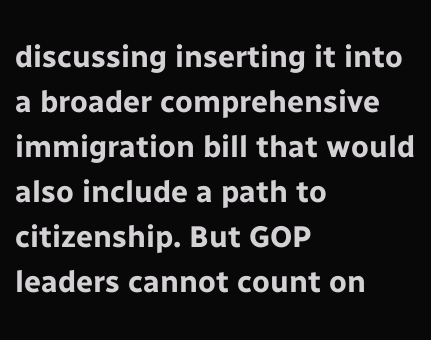discussing inserting it into a broader comprehensive immigration bill that would also include a path to citizenship. But GOP leaders cannot count on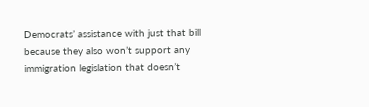Democrats’ assistance with just that bill because they also won’t support any immigration legislation that doesn’t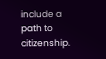include a path to citizenship.